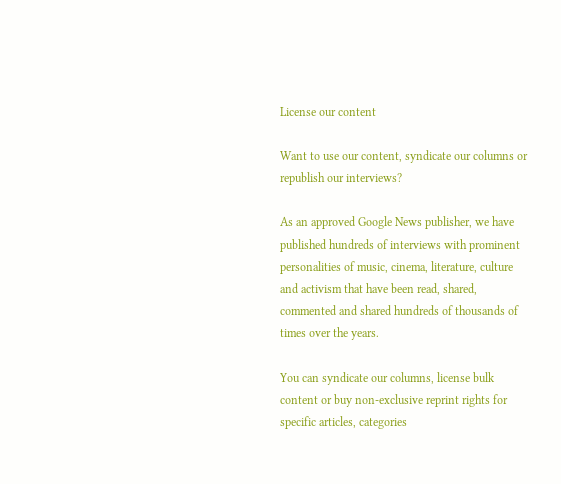License our content

Want to use our content, syndicate our columns or republish our interviews?

As an approved Google News publisher, we have published hundreds of interviews with prominent personalities of music, cinema, literature, culture and activism that have been read, shared, commented and shared hundreds of thousands of times over the years.

You can syndicate our columns, license bulk content or buy non-exclusive reprint rights for specific articles, categories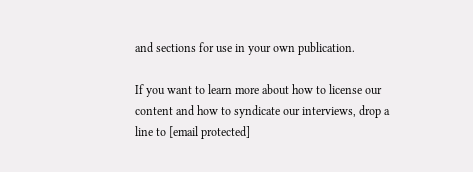and sections for use in your own publication.

If you want to learn more about how to license our content and how to syndicate our interviews, drop a line to [email protected]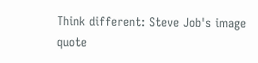Think different: Steve Job's image quote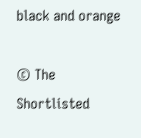black and orange

© The Shortlisted